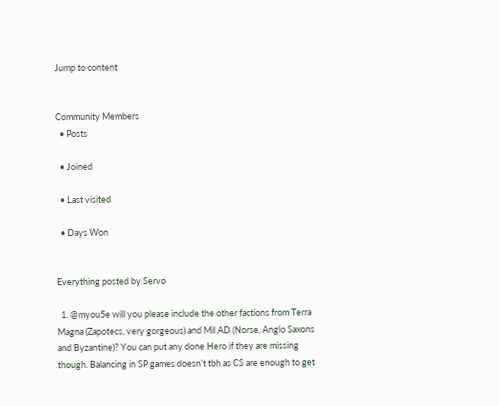Jump to content


Community Members
  • Posts

  • Joined

  • Last visited

  • Days Won


Everything posted by Servo

  1. @myou5e will you please include the other factions from Terra Magna (Zapotecs, very gorgeous) and Mil AD (Norse, Anglo Saxons and Byzantine)? You can put any done Hero if they are missing though. Balancing in SP games doesn’t tbh as CS are enough to get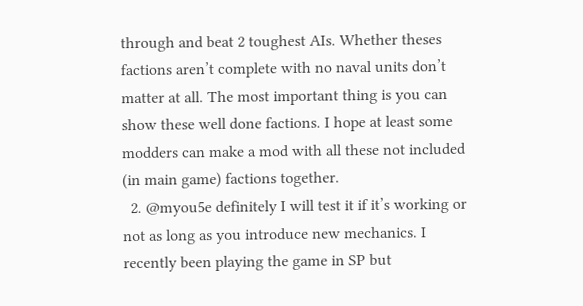through and beat 2 toughest AIs. Whether theses factions aren’t complete with no naval units don’t matter at all. The most important thing is you can show these well done factions. I hope at least some modders can make a mod with all these not included (in main game) factions together.
  2. @myou5e definitely I will test it if it’s working or not as long as you introduce new mechanics. I recently been playing the game in SP but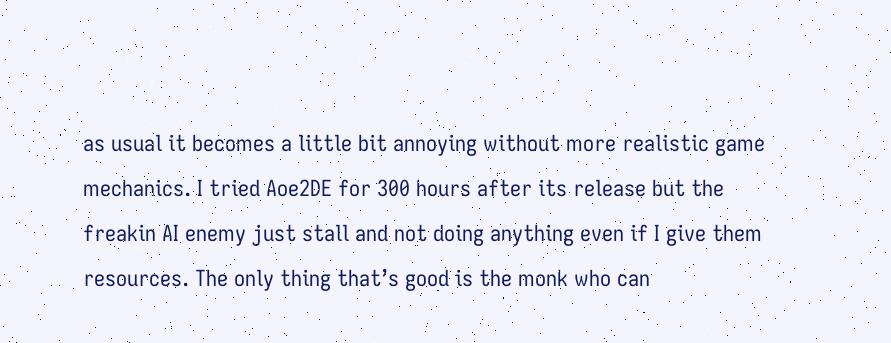as usual it becomes a little bit annoying without more realistic game mechanics. I tried Aoe2DE for 300 hours after its release but the freakin AI enemy just stall and not doing anything even if I give them resources. The only thing that’s good is the monk who can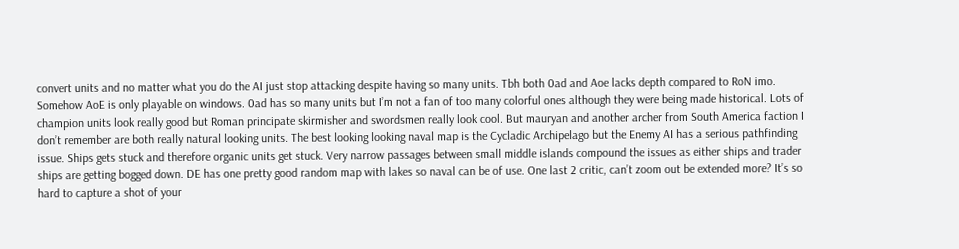convert units and no matter what you do the AI just stop attacking despite having so many units. Tbh both 0ad and Aoe lacks depth compared to RoN imo. Somehow AoE is only playable on windows. 0ad has so many units but I’m not a fan of too many colorful ones although they were being made historical. Lots of champion units look really good but Roman principate skirmisher and swordsmen really look cool. But mauryan and another archer from South America faction I don’t remember are both really natural looking units. The best looking looking naval map is the Cycladic Archipelago but the Enemy AI has a serious pathfinding issue. Ships gets stuck and therefore organic units get stuck. Very narrow passages between small middle islands compound the issues as either ships and trader ships are getting bogged down. DE has one pretty good random map with lakes so naval can be of use. One last 2 critic, can’t zoom out be extended more? It’s so hard to capture a shot of your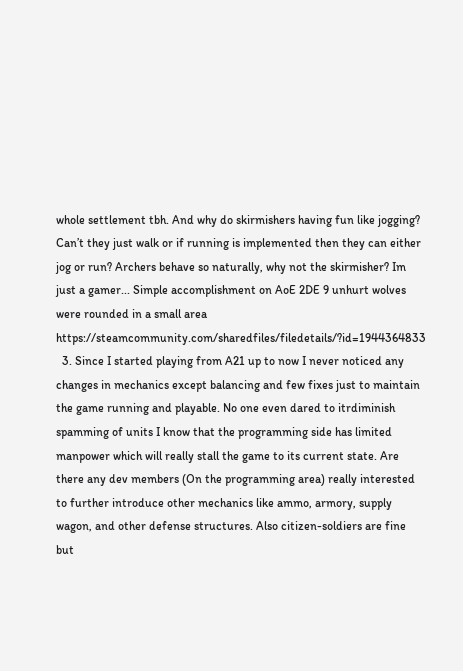whole settlement tbh. And why do skirmishers having fun like jogging? Can’t they just walk or if running is implemented then they can either jog or run? Archers behave so naturally, why not the skirmisher? Im just a gamer... Simple accomplishment on AoE 2DE 9 unhurt wolves were rounded in a small area https://steamcommunity.com/sharedfiles/filedetails/?id=1944364833
  3. Since I started playing from A21 up to now I never noticed any changes in mechanics except balancing and few fixes just to maintain the game running and playable. No one even dared to itrdiminish spamming of units I know that the programming side has limited manpower which will really stall the game to its current state. Are there any dev members (On the programming area) really interested to further introduce other mechanics like ammo, armory, supply wagon, and other defense structures. Also citizen-soldiers are fine but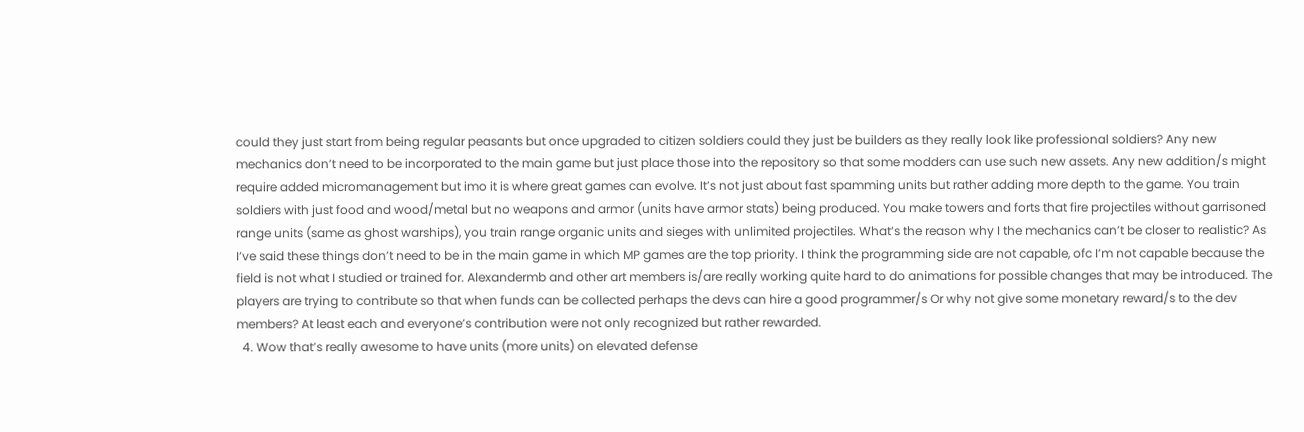could they just start from being regular peasants but once upgraded to citizen soldiers could they just be builders as they really look like professional soldiers? Any new mechanics don’t need to be incorporated to the main game but just place those into the repository so that some modders can use such new assets. Any new addition/s might require added micromanagement but imo it is where great games can evolve. It’s not just about fast spamming units but rather adding more depth to the game. You train soldiers with just food and wood/metal but no weapons and armor (units have armor stats) being produced. You make towers and forts that fire projectiles without garrisoned range units (same as ghost warships), you train range organic units and sieges with unlimited projectiles. What’s the reason why I the mechanics can’t be closer to realistic? As I’ve said these things don’t need to be in the main game in which MP games are the top priority. I think the programming side are not capable, ofc I’m not capable because the field is not what I studied or trained for. Alexandermb and other art members is/are really working quite hard to do animations for possible changes that may be introduced. The players are trying to contribute so that when funds can be collected perhaps the devs can hire a good programmer/s Or why not give some monetary reward/s to the dev members? At least each and everyone’s contribution were not only recognized but rather rewarded.
  4. Wow that’s really awesome to have units (more units) on elevated defense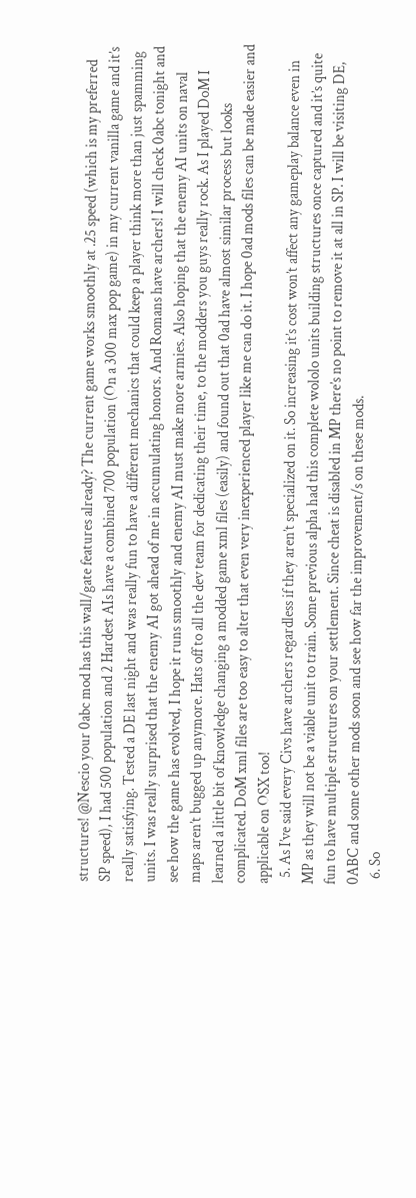structures! @Nescio your 0abc mod has this wall/gate features already? The current game works smoothly at .25 speed (which is my preferred SP speed), I had 500 population and 2 Hardest AIs have a combined 700 population (On a 300 max pop game) in my current vanilla game and it’s really satisfying. Tested a DE last night and was really fun to have a different mechanics that could keep a player think more than just spamming units. I was really surprised that the enemy AI got ahead of me in accumulating honors. And Romans have archers! I will check 0abc tonight and see how the game has evolved, I hope it runs smoothly and enemy AI must make more armies. Also hoping that the enemy AI units on naval maps aren’t bugged up anymore. Hats off to all the dev team for dedicating their time, to the modders you guys really rock. As I played DoM I learned a little bit of knowledge changing a modded game xml files (easily) and found out that 0ad have almost similar process but looks complicated. DoM xml files are too easy to alter that even very inexperienced player like me can do it. I hope 0ad mods files can be made easier and applicable on OSX too!
  5. As I’ve said every Civs have archers regardless if they aren’t specialized on it. So increasing it’s cost won’t affect any gameplay balance even in MP as they will not be a viable unit to train. Some previous alpha had this complete wololo units building structures once captured and it’s quite fun to have multiple structures on your settlement. Since cheat is disabled in MP there’s no point to remove it at all in SP. I will be visiting DE, 0ABC and some other mods soon and see how far the improvement/s on these mods.
  6. So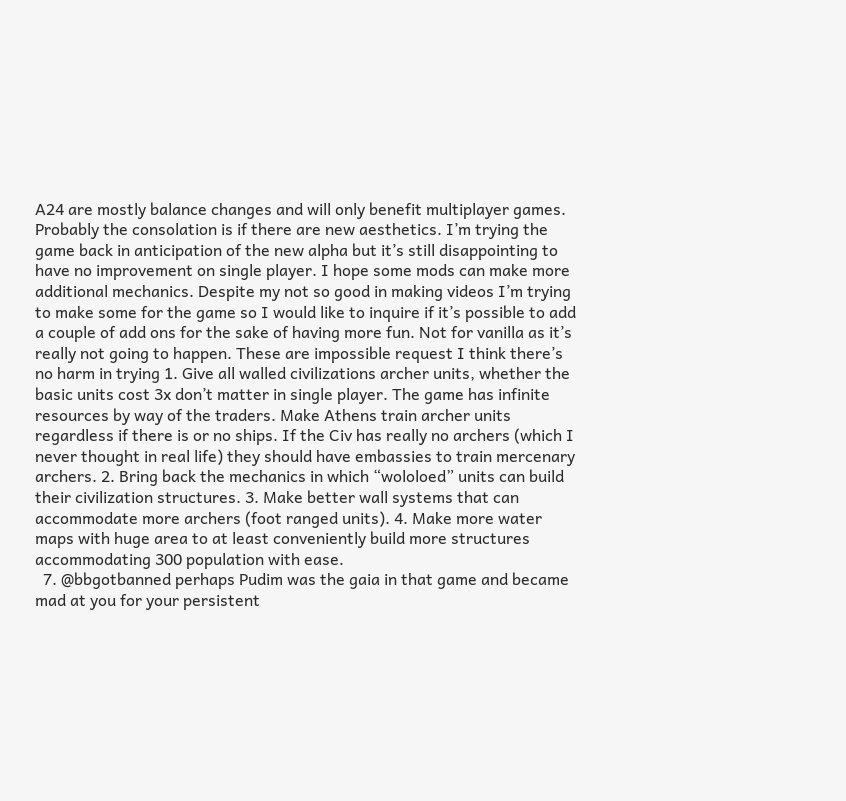A24 are mostly balance changes and will only benefit multiplayer games. Probably the consolation is if there are new aesthetics. I’m trying the game back in anticipation of the new alpha but it’s still disappointing to have no improvement on single player. I hope some mods can make more additional mechanics. Despite my not so good in making videos I’m trying to make some for the game so I would like to inquire if it’s possible to add a couple of add ons for the sake of having more fun. Not for vanilla as it’s really not going to happen. These are impossible request I think there’s no harm in trying 1. Give all walled civilizations archer units, whether the basic units cost 3x don’t matter in single player. The game has infinite resources by way of the traders. Make Athens train archer units regardless if there is or no ships. If the Civ has really no archers (which I never thought in real life) they should have embassies to train mercenary archers. 2. Bring back the mechanics in which “wololoed” units can build their civilization structures. 3. Make better wall systems that can accommodate more archers (foot ranged units). 4. Make more water maps with huge area to at least conveniently build more structures accommodating 300 population with ease.
  7. @bbgotbanned perhaps Pudim was the gaia in that game and became mad at you for your persistent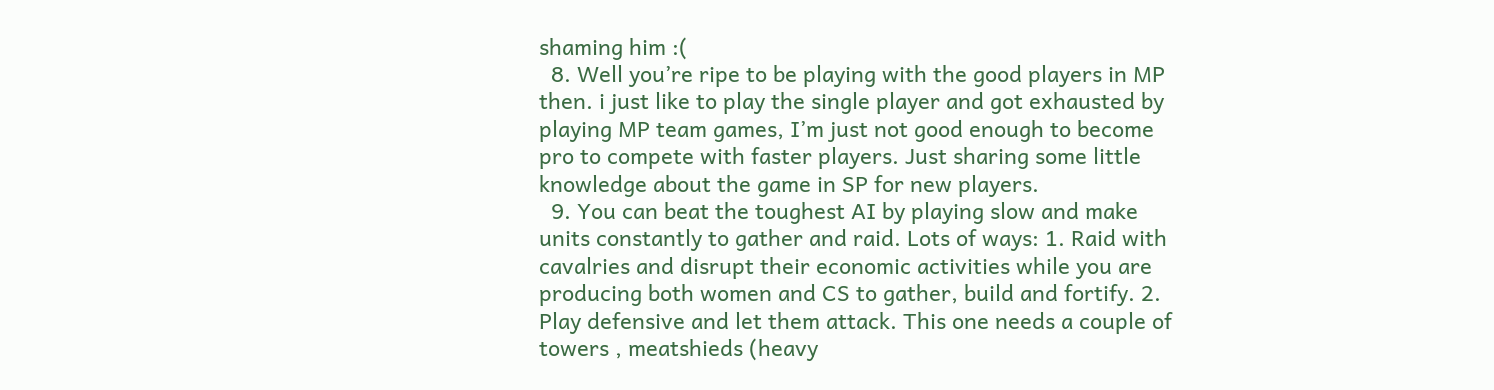shaming him :(
  8. Well you’re ripe to be playing with the good players in MP then. i just like to play the single player and got exhausted by playing MP team games, I’m just not good enough to become pro to compete with faster players. Just sharing some little knowledge about the game in SP for new players.
  9. You can beat the toughest AI by playing slow and make units constantly to gather and raid. Lots of ways: 1. Raid with cavalries and disrupt their economic activities while you are producing both women and CS to gather, build and fortify. 2. Play defensive and let them attack. This one needs a couple of towers , meatshieds (heavy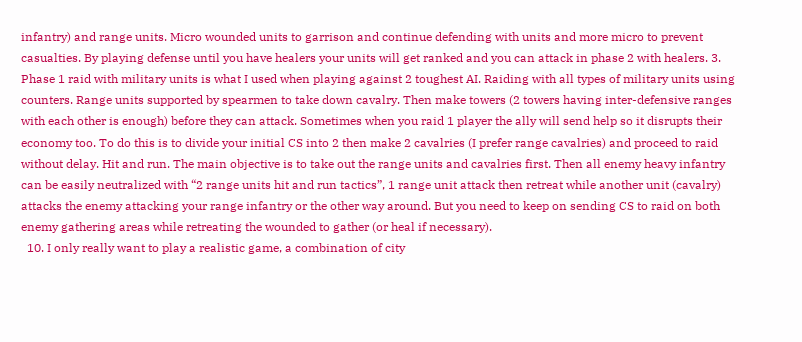infantry) and range units. Micro wounded units to garrison and continue defending with units and more micro to prevent casualties. By playing defense until you have healers your units will get ranked and you can attack in phase 2 with healers. 3. Phase 1 raid with military units is what I used when playing against 2 toughest AI. Raiding with all types of military units using counters. Range units supported by spearmen to take down cavalry. Then make towers (2 towers having inter-defensive ranges with each other is enough) before they can attack. Sometimes when you raid 1 player the ally will send help so it disrupts their economy too. To do this is to divide your initial CS into 2 then make 2 cavalries (I prefer range cavalries) and proceed to raid without delay. Hit and run. The main objective is to take out the range units and cavalries first. Then all enemy heavy infantry can be easily neutralized with “2 range units hit and run tactics”, 1 range unit attack then retreat while another unit (cavalry) attacks the enemy attacking your range infantry or the other way around. But you need to keep on sending CS to raid on both enemy gathering areas while retreating the wounded to gather (or heal if necessary).
  10. I only really want to play a realistic game, a combination of city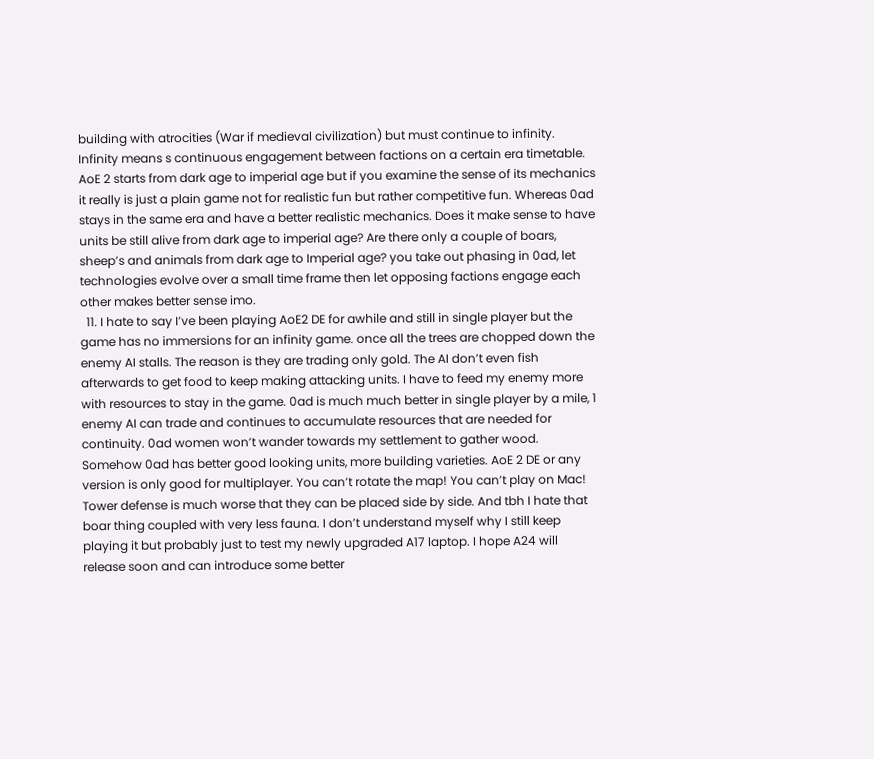building with atrocities (War if medieval civilization) but must continue to infinity. Infinity means s continuous engagement between factions on a certain era timetable. AoE 2 starts from dark age to imperial age but if you examine the sense of its mechanics it really is just a plain game not for realistic fun but rather competitive fun. Whereas 0ad stays in the same era and have a better realistic mechanics. Does it make sense to have units be still alive from dark age to imperial age? Are there only a couple of boars, sheep’s and animals from dark age to Imperial age? you take out phasing in 0ad, let technologies evolve over a small time frame then let opposing factions engage each other makes better sense imo.
  11. I hate to say I’ve been playing AoE2 DE for awhile and still in single player but the game has no immersions for an infinity game. once all the trees are chopped down the enemy AI stalls. The reason is they are trading only gold. The AI don’t even fish afterwards to get food to keep making attacking units. I have to feed my enemy more with resources to stay in the game. 0ad is much much better in single player by a mile, 1 enemy AI can trade and continues to accumulate resources that are needed for continuity. 0ad women won’t wander towards my settlement to gather wood. Somehow 0ad has better good looking units, more building varieties. AoE 2 DE or any version is only good for multiplayer. You can’t rotate the map! You can’t play on Mac! Tower defense is much worse that they can be placed side by side. And tbh I hate that boar thing coupled with very less fauna. I don’t understand myself why I still keep playing it but probably just to test my newly upgraded A17 laptop. I hope A24 will release soon and can introduce some better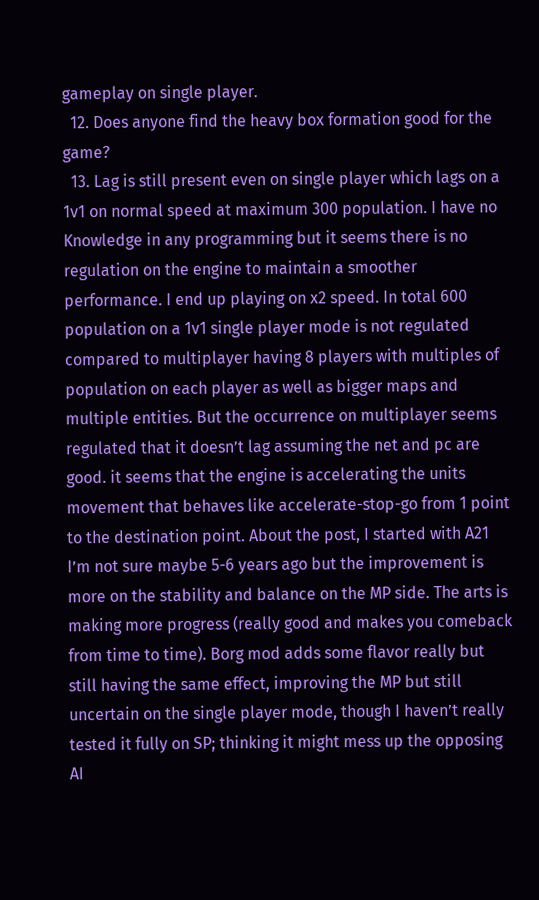gameplay on single player.
  12. Does anyone find the heavy box formation good for the game?
  13. Lag is still present even on single player which lags on a 1v1 on normal speed at maximum 300 population. I have no Knowledge in any programming but it seems there is no regulation on the engine to maintain a smoother performance. I end up playing on x2 speed. In total 600 population on a 1v1 single player mode is not regulated compared to multiplayer having 8 players with multiples of population on each player as well as bigger maps and multiple entities. But the occurrence on multiplayer seems regulated that it doesn’t lag assuming the net and pc are good. it seems that the engine is accelerating the units movement that behaves like accelerate-stop-go from 1 point to the destination point. About the post, I started with A21 I’m not sure maybe 5-6 years ago but the improvement is more on the stability and balance on the MP side. The arts is making more progress (really good and makes you comeback from time to time). Borg mod adds some flavor really but still having the same effect, improving the MP but still uncertain on the single player mode, though I haven’t really tested it fully on SP; thinking it might mess up the opposing AI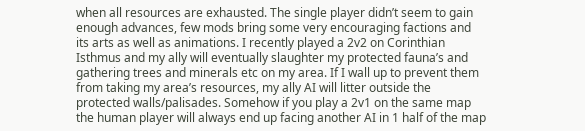when all resources are exhausted. The single player didn’t seem to gain enough advances, few mods bring some very encouraging factions and its arts as well as animations. I recently played a 2v2 on Corinthian Isthmus and my ally will eventually slaughter my protected fauna’s and gathering trees and minerals etc on my area. If I wall up to prevent them from taking my area’s resources, my ally AI will litter outside the protected walls/palisades. Somehow if you play a 2v1 on the same map the human player will always end up facing another AI in 1 half of the map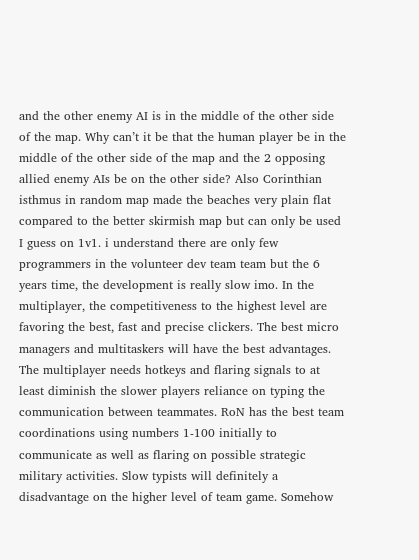and the other enemy AI is in the middle of the other side of the map. Why can’t it be that the human player be in the middle of the other side of the map and the 2 opposing allied enemy AIs be on the other side? Also Corinthian isthmus in random map made the beaches very plain flat compared to the better skirmish map but can only be used I guess on 1v1. i understand there are only few programmers in the volunteer dev team team but the 6 years time, the development is really slow imo. In the multiplayer, the competitiveness to the highest level are favoring the best, fast and precise clickers. The best micro managers and multitaskers will have the best advantages. The multiplayer needs hotkeys and flaring signals to at least diminish the slower players reliance on typing the communication between teammates. RoN has the best team coordinations using numbers 1-100 initially to communicate as well as flaring on possible strategic military activities. Slow typists will definitely a disadvantage on the higher level of team game. Somehow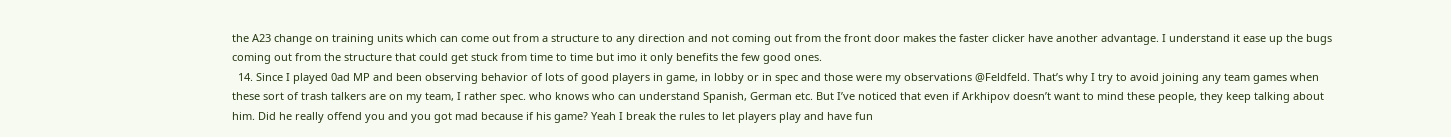the A23 change on training units which can come out from a structure to any direction and not coming out from the front door makes the faster clicker have another advantage. I understand it ease up the bugs coming out from the structure that could get stuck from time to time but imo it only benefits the few good ones.
  14. Since I played 0ad MP and been observing behavior of lots of good players in game, in lobby or in spec and those were my observations @Feldfeld. That’s why I try to avoid joining any team games when these sort of trash talkers are on my team, I rather spec. who knows who can understand Spanish, German etc. But I’ve noticed that even if Arkhipov doesn’t want to mind these people, they keep talking about him. Did he really offend you and you got mad because if his game? Yeah I break the rules to let players play and have fun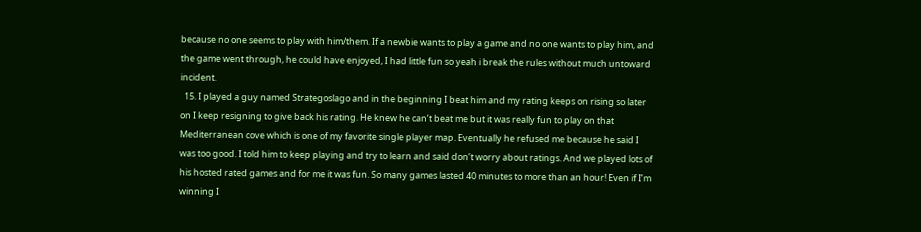because no one seems to play with him/them. If a newbie wants to play a game and no one wants to play him, and the game went through, he could have enjoyed, I had little fun so yeah i break the rules without much untoward incident.
  15. I played a guy named Strategoslago and in the beginning I beat him and my rating keeps on rising so later on I keep resigning to give back his rating. He knew he can’t beat me but it was really fun to play on that Mediterranean cove which is one of my favorite single player map. Eventually he refused me because he said I was too good. I told him to keep playing and try to learn and said don’t worry about ratings. And we played lots of his hosted rated games and for me it was fun. So many games lasted 40 minutes to more than an hour! Even if I’m winning I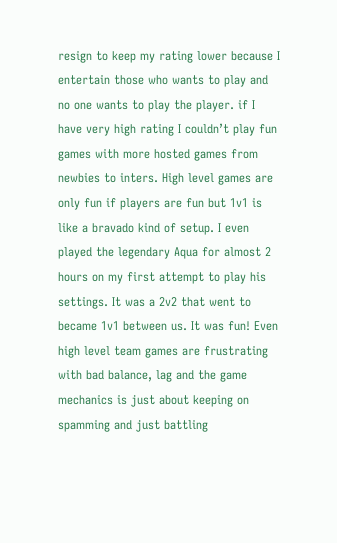resign to keep my rating lower because I entertain those who wants to play and no one wants to play the player. if I have very high rating I couldn’t play fun games with more hosted games from newbies to inters. High level games are only fun if players are fun but 1v1 is like a bravado kind of setup. I even played the legendary Aqua for almost 2 hours on my first attempt to play his settings. It was a 2v2 that went to became 1v1 between us. It was fun! Even high level team games are frustrating with bad balance, lag and the game mechanics is just about keeping on spamming and just battling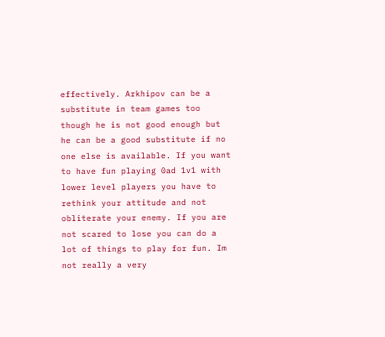effectively. Arkhipov can be a substitute in team games too though he is not good enough but he can be a good substitute if no one else is available. If you want to have fun playing 0ad 1v1 with lower level players you have to rethink your attitude and not obliterate your enemy. If you are not scared to lose you can do a lot of things to play for fun. Im not really a very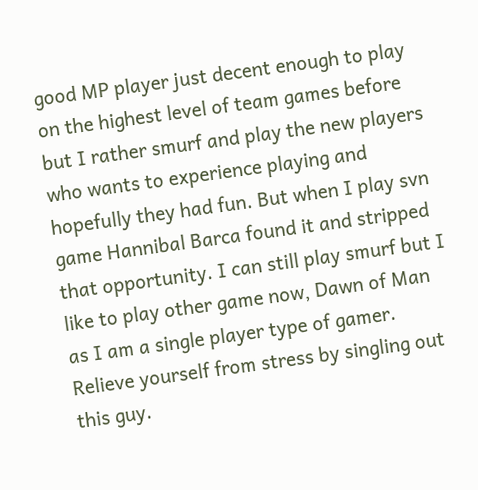good MP player just decent enough to play on the highest level of team games before but I rather smurf and play the new players who wants to experience playing and hopefully they had fun. But when I play svn game Hannibal Barca found it and stripped that opportunity. I can still play smurf but I like to play other game now, Dawn of Man as I am a single player type of gamer. Relieve yourself from stress by singling out this guy.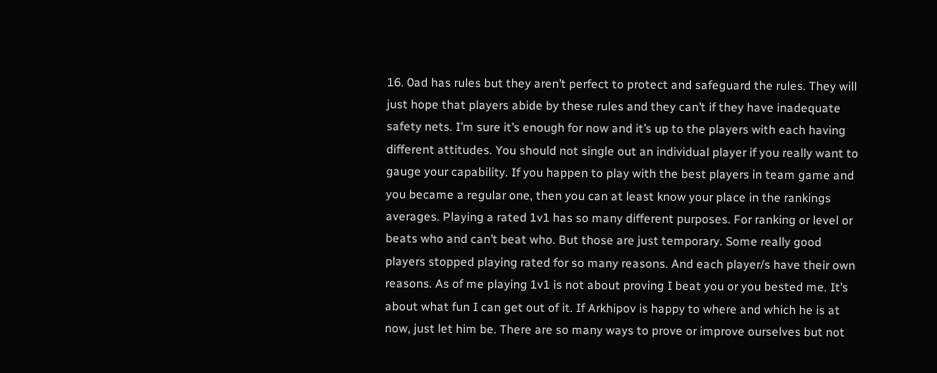16. 0ad has rules but they aren’t perfect to protect and safeguard the rules. They will just hope that players abide by these rules and they can’t if they have inadequate safety nets. I’m sure it’s enough for now and it’s up to the players with each having different attitudes. You should not single out an individual player if you really want to gauge your capability. If you happen to play with the best players in team game and you became a regular one, then you can at least know your place in the rankings averages. Playing a rated 1v1 has so many different purposes. For ranking or level or beats who and can’t beat who. But those are just temporary. Some really good players stopped playing rated for so many reasons. And each player/s have their own reasons. As of me playing 1v1 is not about proving I beat you or you bested me. It’s about what fun I can get out of it. If Arkhipov is happy to where and which he is at now, just let him be. There are so many ways to prove or improve ourselves but not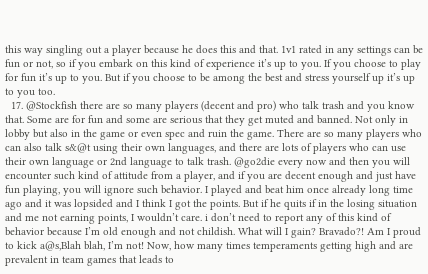this way singling out a player because he does this and that. 1v1 rated in any settings can be fun or not, so if you embark on this kind of experience it’s up to you. If you choose to play for fun it’s up to you. But if you choose to be among the best and stress yourself up it’s up to you too.
  17. @Stockfish there are so many players (decent and pro) who talk trash and you know that. Some are for fun and some are serious that they get muted and banned. Not only in lobby but also in the game or even spec and ruin the game. There are so many players who can also talk s&@t using their own languages, and there are lots of players who can use their own language or 2nd language to talk trash. @go2die every now and then you will encounter such kind of attitude from a player, and if you are decent enough and just have fun playing, you will ignore such behavior. I played and beat him once already long time ago and it was lopsided and I think I got the points. But if he quits if in the losing situation and me not earning points, I wouldn’t care. i don’t need to report any of this kind of behavior because I’m old enough and not childish. What will I gain? Bravado?! Am I proud to kick a@s,Blah blah, I’m not! Now, how many times temperaments getting high and are prevalent in team games that leads to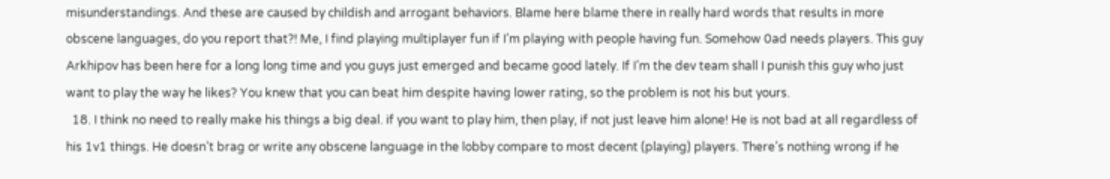misunderstandings. And these are caused by childish and arrogant behaviors. Blame here blame there in really hard words that results in more obscene languages, do you report that?! Me, I find playing multiplayer fun if I’m playing with people having fun. Somehow 0ad needs players. This guy Arkhipov has been here for a long long time and you guys just emerged and became good lately. If I’m the dev team shall I punish this guy who just want to play the way he likes? You knew that you can beat him despite having lower rating, so the problem is not his but yours.
  18. I think no need to really make his things a big deal. if you want to play him, then play, if not just leave him alone! He is not bad at all regardless of his 1v1 things. He doesn’t brag or write any obscene language in the lobby compare to most decent (playing) players. There’s nothing wrong if he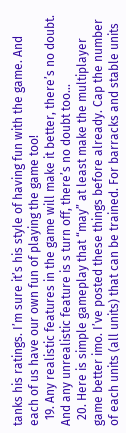tanks his ratings. I’m sure it’s his style of having fun with the game. And each of us have our own fun of playing the game too!
  19. Any realistic features in the game will make it better, there’s no doubt. And any unrealistic feature is s turn off, there’s no doubt too...
  20. Here is simple gameplay that “may” at least make the multiplayer game better imo. I’ve posted these things before already. Cap the number of each units (all units) that can be trained. For barracks and stable units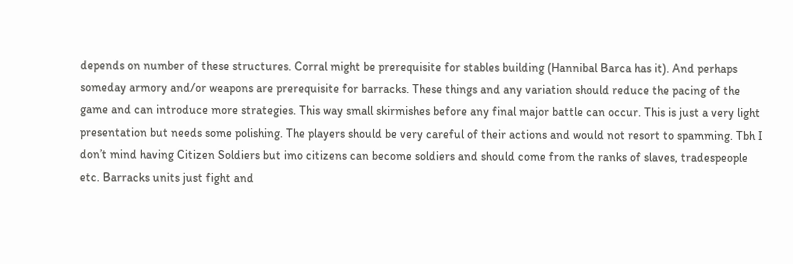depends on number of these structures. Corral might be prerequisite for stables building (Hannibal Barca has it). And perhaps someday armory and/or weapons are prerequisite for barracks. These things and any variation should reduce the pacing of the game and can introduce more strategies. This way small skirmishes before any final major battle can occur. This is just a very light presentation but needs some polishing. The players should be very careful of their actions and would not resort to spamming. Tbh I don’t mind having Citizen Soldiers but imo citizens can become soldiers and should come from the ranks of slaves, tradespeople etc. Barracks units just fight and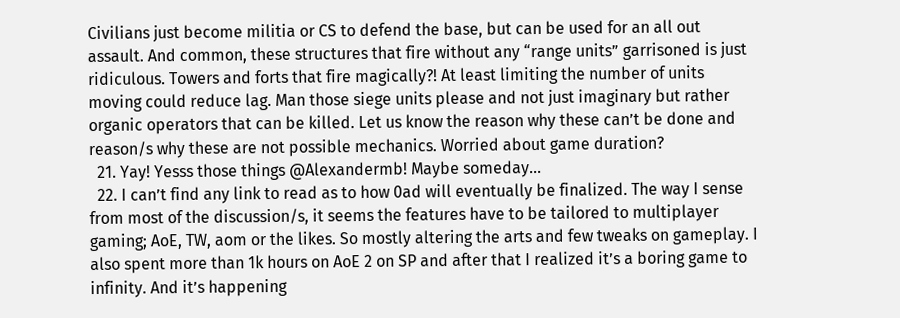Civilians just become militia or CS to defend the base, but can be used for an all out assault. And common, these structures that fire without any “range units” garrisoned is just ridiculous. Towers and forts that fire magically?! At least limiting the number of units moving could reduce lag. Man those siege units please and not just imaginary but rather organic operators that can be killed. Let us know the reason why these can’t be done and reason/s why these are not possible mechanics. Worried about game duration?
  21. Yay! Yesss those things @Alexandermb! Maybe someday...
  22. I can’t find any link to read as to how 0ad will eventually be finalized. The way I sense from most of the discussion/s, it seems the features have to be tailored to multiplayer gaming; AoE, TW, aom or the likes. So mostly altering the arts and few tweaks on gameplay. I also spent more than 1k hours on AoE 2 on SP and after that I realized it’s a boring game to infinity. And it’s happening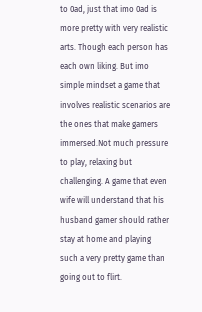to 0ad, just that imo 0ad is more pretty with very realistic arts. Though each person has each own liking. But imo simple mindset a game that involves realistic scenarios are the ones that make gamers immersed.Not much pressure to play, relaxing but challenging. A game that even wife will understand that his husband gamer should rather stay at home and playing such a very pretty game than going out to flirt.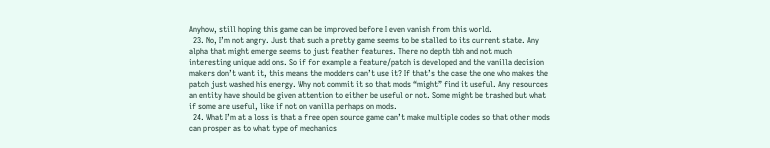Anyhow, still hoping this game can be improved before I even vanish from this world.
  23. No, I’m not angry. Just that such a pretty game seems to be stalled to its current state. Any alpha that might emerge seems to just feather features. There no depth tbh and not much interesting unique add ons. So if for example a feature/patch is developed and the vanilla decision makers don’t want it, this means the modders can’t use it? If that’s the case the one who makes the patch just washed his energy. Why not commit it so that mods “might” find it useful. Any resources an entity have should be given attention to either be useful or not. Some might be trashed but what if some are useful, like if not on vanilla perhaps on mods.
  24. What I’m at a loss is that a free open source game can’t make multiple codes so that other mods can prosper as to what type of mechanics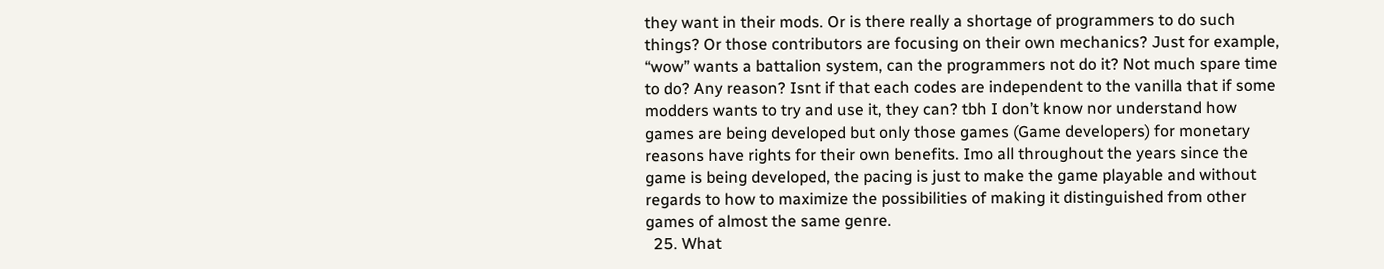they want in their mods. Or is there really a shortage of programmers to do such things? Or those contributors are focusing on their own mechanics? Just for example, “wow” wants a battalion system, can the programmers not do it? Not much spare time to do? Any reason? Isnt if that each codes are independent to the vanilla that if some modders wants to try and use it, they can? tbh I don’t know nor understand how games are being developed but only those games (Game developers) for monetary reasons have rights for their own benefits. Imo all throughout the years since the game is being developed, the pacing is just to make the game playable and without regards to how to maximize the possibilities of making it distinguished from other games of almost the same genre.
  25. What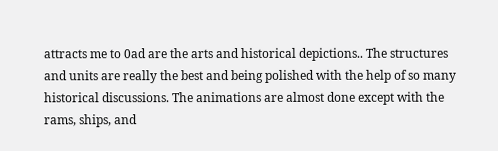attracts me to 0ad are the arts and historical depictions.. The structures and units are really the best and being polished with the help of so many historical discussions. The animations are almost done except with the rams, ships, and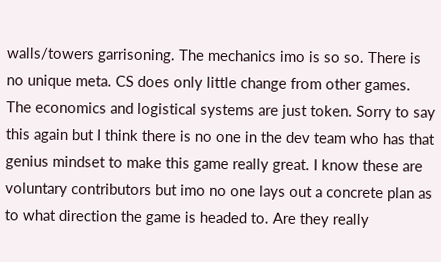walls/towers garrisoning. The mechanics imo is so so. There is no unique meta. CS does only little change from other games. The economics and logistical systems are just token. Sorry to say this again but I think there is no one in the dev team who has that genius mindset to make this game really great. I know these are voluntary contributors but imo no one lays out a concrete plan as to what direction the game is headed to. Are they really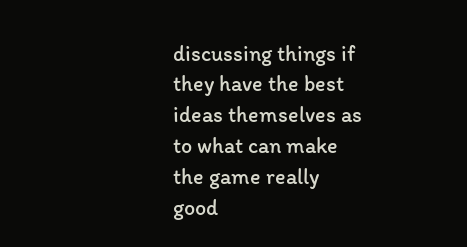discussing things if they have the best ideas themselves as to what can make the game really good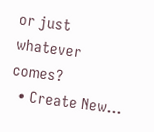or just whatever comes?
  • Create New...